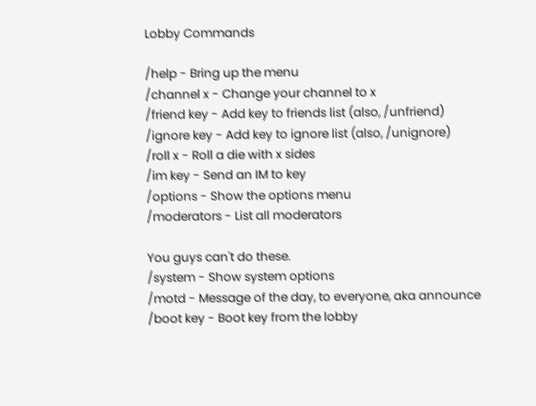Lobby Commands

/help - Bring up the menu
/channel x - Change your channel to x
/friend key - Add key to friends list (also, /unfriend)
/ignore key - Add key to ignore list (also, /unignore)
/roll x - Roll a die with x sides
/im key - Send an IM to key
/options - Show the options menu
/moderators - List all moderators

You guys can't do these.
/system - Show system options
/motd - Message of the day, to everyone, aka announce
/boot key - Boot key from the lobby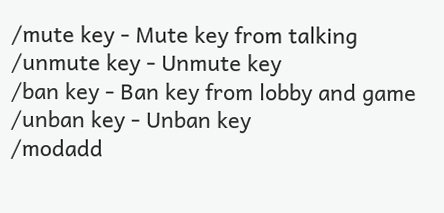/mute key - Mute key from talking
/unmute key - Unmute key
/ban key - Ban key from lobby and game
/unban key - Unban key
/modadd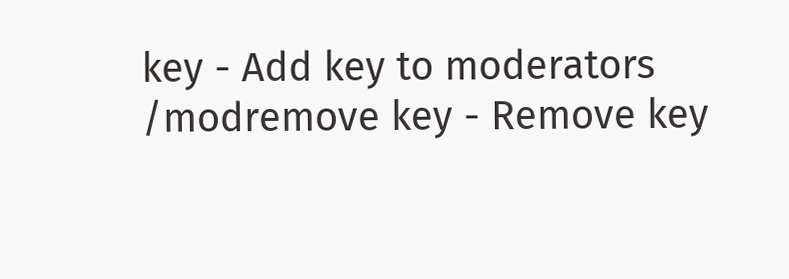key - Add key to moderators
/modremove key - Remove key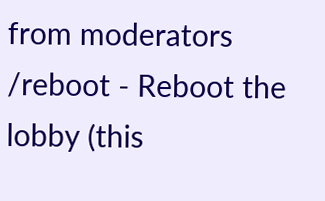from moderators
/reboot - Reboot the lobby (this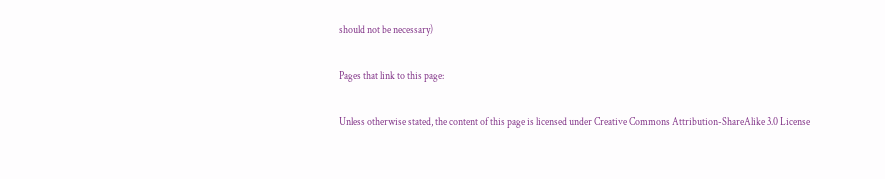should not be necessary)

Pages that link to this page:

Unless otherwise stated, the content of this page is licensed under Creative Commons Attribution-ShareAlike 3.0 License